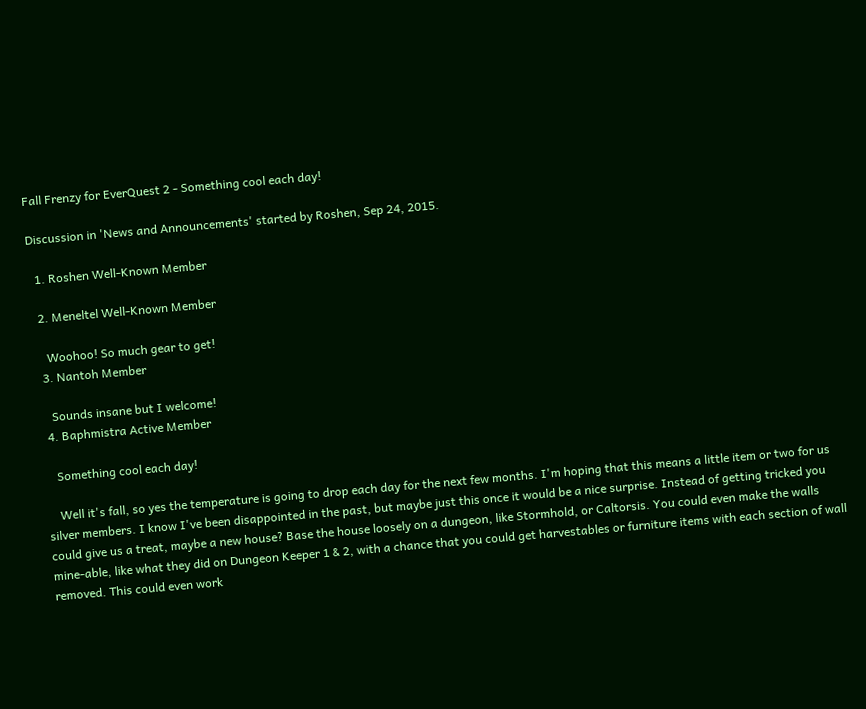Fall Frenzy for EverQuest 2 - Something cool each day!

Discussion in 'News and Announcements' started by Roshen, Sep 24, 2015.

  1. Roshen Well-Known Member

  2. Meneltel Well-Known Member

    Woohoo! So much gear to get!
  3. Nantoh Member

    Sounds insane but I welcome!
  4. Baphmistra Active Member

    Something cool each day!

    Well it's fall, so yes the temperature is going to drop each day for the next few months. I'm hoping that this means a little item or two for us silver members. I know I've been disappointed in the past, but maybe just this once it would be a nice surprise. Instead of getting tricked you could give us a treat, maybe a new house? Base the house loosely on a dungeon, like Stormhold, or Caltorsis. You could even make the walls mine-able, like what they did on Dungeon Keeper 1 & 2, with a chance that you could get harvestables or furniture items with each section of wall removed. This could even work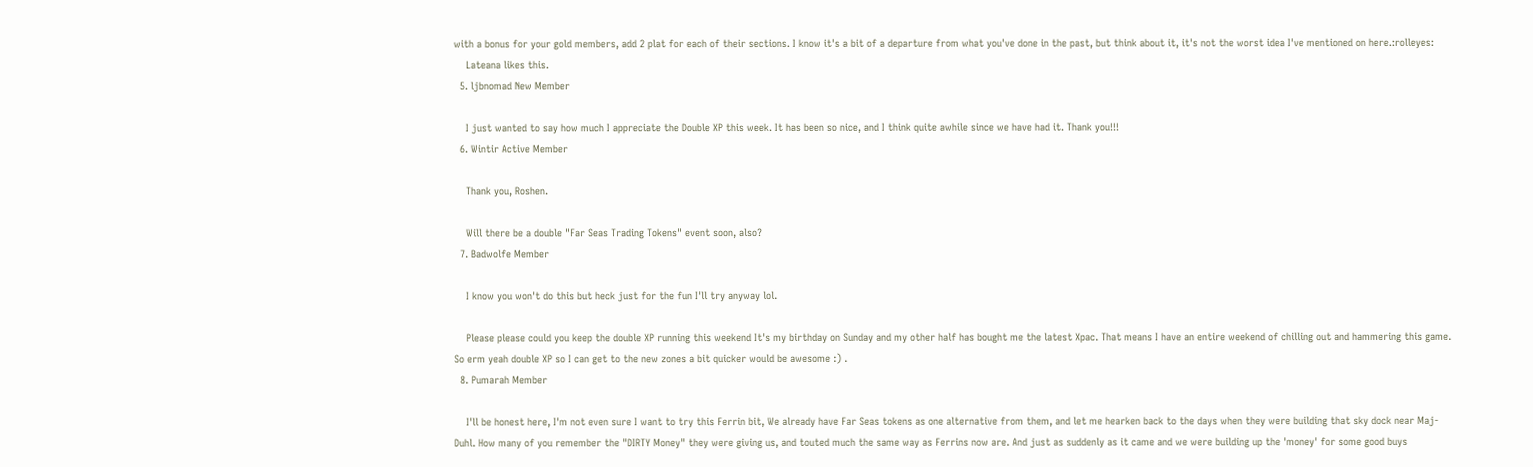with a bonus for your gold members, add 2 plat for each of their sections. I know it's a bit of a departure from what you've done in the past, but think about it, it's not the worst idea I've mentioned on here.:rolleyes:
    Lateana likes this.
  5. ljbnomad New Member

    I just wanted to say how much I appreciate the Double XP this week. It has been so nice, and I think quite awhile since we have had it. Thank you!!!
  6. Wintir Active Member

    Thank you, Roshen.

    Will there be a double "Far Seas Trading Tokens" event soon, also?
  7. Badwolfe Member

    I know you won't do this but heck just for the fun I'll try anyway lol.

    Please please could you keep the double XP running this weekend It's my birthday on Sunday and my other half has bought me the latest Xpac. That means I have an entire weekend of chilling out and hammering this game. So erm yeah double XP so I can get to the new zones a bit quicker would be awesome :) .
  8. Pumarah Member

    I'll be honest here, I'm not even sure I want to try this Ferrin bit, We already have Far Seas tokens as one alternative from them, and let me hearken back to the days when they were building that sky dock near Maj-Duhl. How many of you remember the "DIRTY Money" they were giving us, and touted much the same way as Ferrins now are. And just as suddenly as it came and we were building up the 'money' for some good buys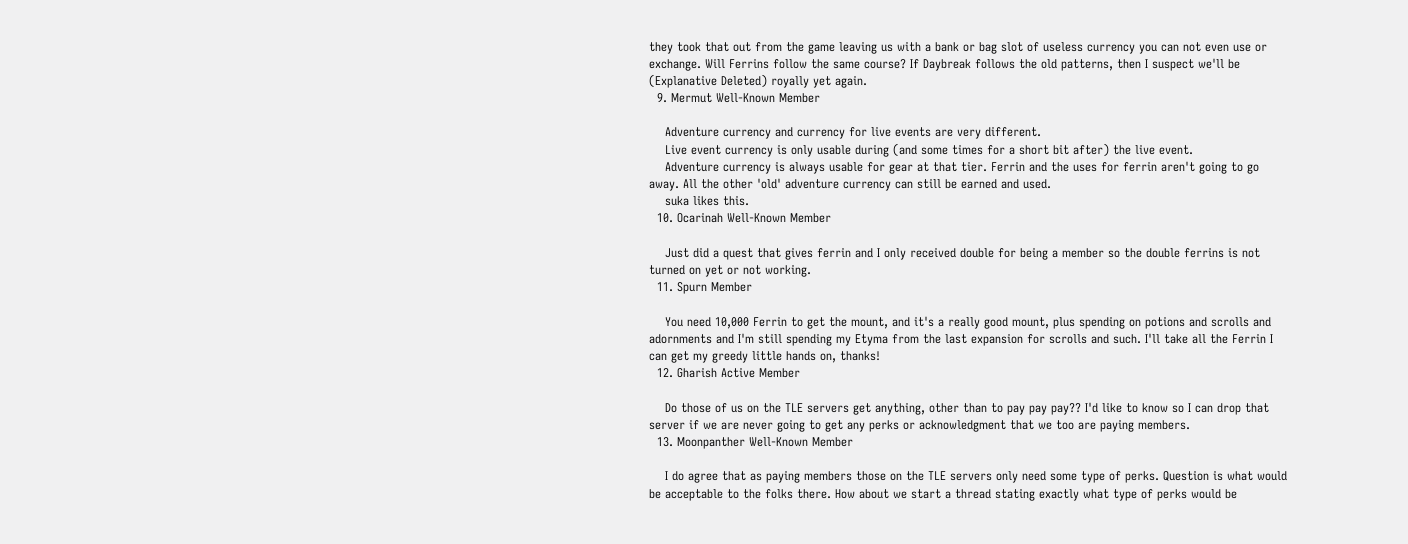they took that out from the game leaving us with a bank or bag slot of useless currency you can not even use or exchange. Will Ferrins follow the same course? If Daybreak follows the old patterns, then I suspect we'll be (Explanative Deleted) royally yet again.
  9. Mermut Well-Known Member

    Adventure currency and currency for live events are very different.
    Live event currency is only usable during (and some times for a short bit after) the live event.
    Adventure currency is always usable for gear at that tier. Ferrin and the uses for ferrin aren't going to go away. All the other 'old' adventure currency can still be earned and used.
    suka likes this.
  10. Ocarinah Well-Known Member

    Just did a quest that gives ferrin and I only received double for being a member so the double ferrins is not turned on yet or not working.
  11. Spurn Member

    You need 10,000 Ferrin to get the mount, and it's a really good mount, plus spending on potions and scrolls and adornments and I'm still spending my Etyma from the last expansion for scrolls and such. I'll take all the Ferrin I can get my greedy little hands on, thanks!
  12. Gharish Active Member

    Do those of us on the TLE servers get anything, other than to pay pay pay?? I'd like to know so I can drop that server if we are never going to get any perks or acknowledgment that we too are paying members.
  13. Moonpanther Well-Known Member

    I do agree that as paying members those on the TLE servers only need some type of perks. Question is what would be acceptable to the folks there. How about we start a thread stating exactly what type of perks would be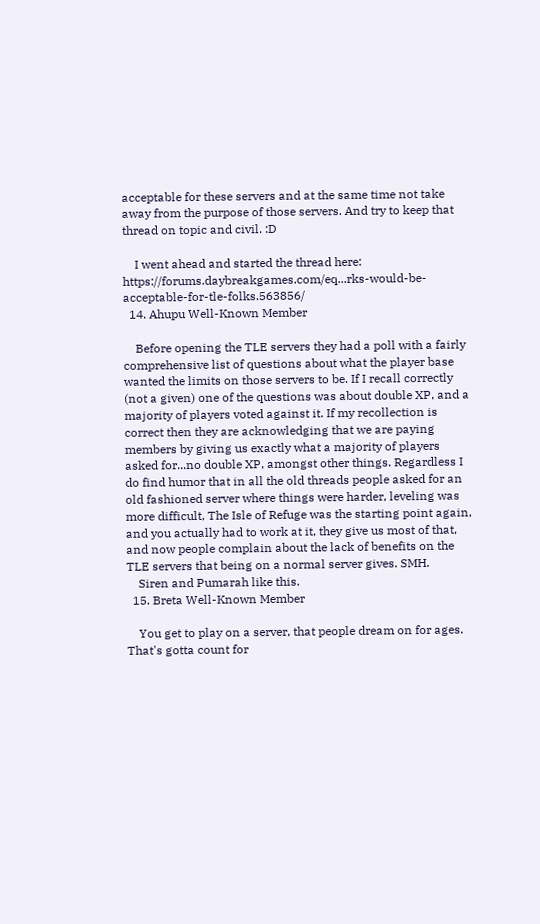acceptable for these servers and at the same time not take away from the purpose of those servers. And try to keep that thread on topic and civil. :D

    I went ahead and started the thread here: https://forums.daybreakgames.com/eq...rks-would-be-acceptable-for-tle-folks.563856/
  14. Ahupu Well-Known Member

    Before opening the TLE servers they had a poll with a fairly comprehensive list of questions about what the player base wanted the limits on those servers to be. If I recall correctly (not a given) one of the questions was about double XP, and a majority of players voted against it. If my recollection is correct then they are acknowledging that we are paying members by giving us exactly what a majority of players asked for...no double XP, amongst other things. Regardless I do find humor that in all the old threads people asked for an old fashioned server where things were harder, leveling was more difficult, The Isle of Refuge was the starting point again, and you actually had to work at it, they give us most of that, and now people complain about the lack of benefits on the TLE servers that being on a normal server gives. SMH.
    Siren and Pumarah like this.
  15. Breta Well-Known Member

    You get to play on a server, that people dream on for ages. That's gotta count for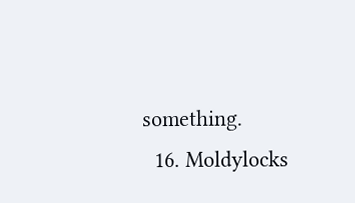something.
  16. Moldylocks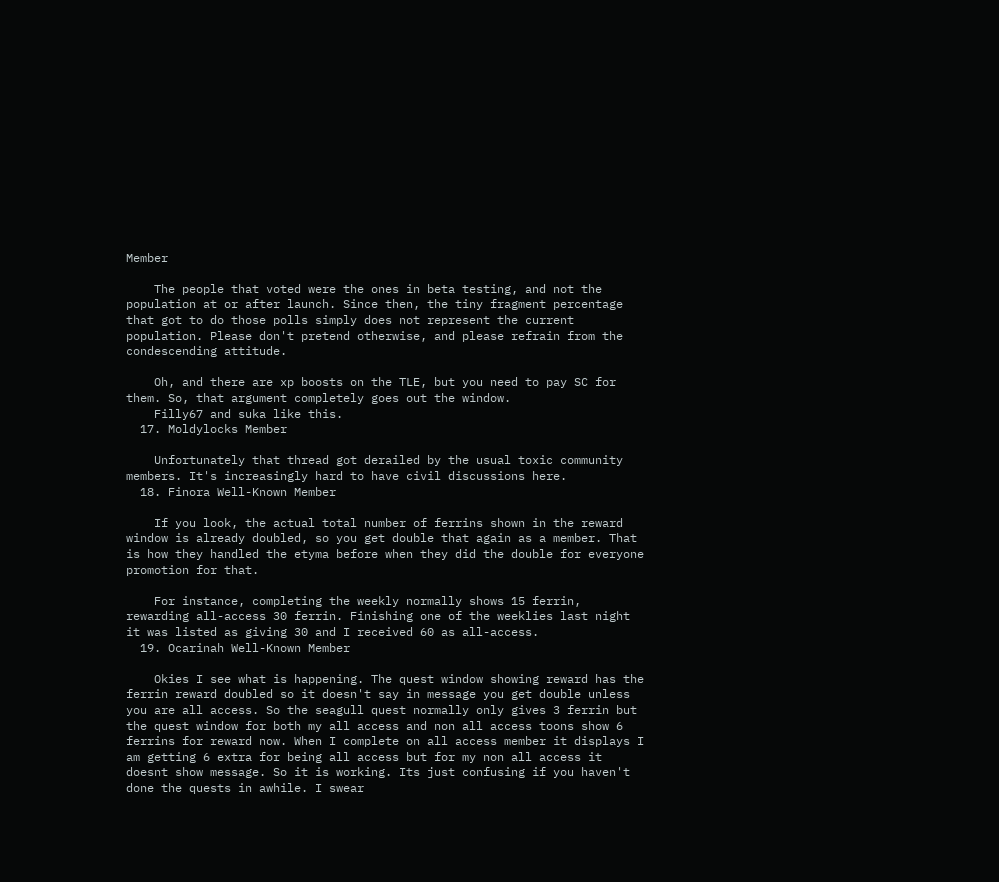Member

    The people that voted were the ones in beta testing, and not the population at or after launch. Since then, the tiny fragment percentage that got to do those polls simply does not represent the current population. Please don't pretend otherwise, and please refrain from the condescending attitude.

    Oh, and there are xp boosts on the TLE, but you need to pay SC for them. So, that argument completely goes out the window.
    Filly67 and suka like this.
  17. Moldylocks Member

    Unfortunately that thread got derailed by the usual toxic community members. It's increasingly hard to have civil discussions here.
  18. Finora Well-Known Member

    If you look, the actual total number of ferrins shown in the reward window is already doubled, so you get double that again as a member. That is how they handled the etyma before when they did the double for everyone promotion for that.

    For instance, completing the weekly normally shows 15 ferrin, rewarding all-access 30 ferrin. Finishing one of the weeklies last night it was listed as giving 30 and I received 60 as all-access.
  19. Ocarinah Well-Known Member

    Okies I see what is happening. The quest window showing reward has the ferrin reward doubled so it doesn't say in message you get double unless you are all access. So the seagull quest normally only gives 3 ferrin but the quest window for both my all access and non all access toons show 6 ferrins for reward now. When I complete on all access member it displays I am getting 6 extra for being all access but for my non all access it doesnt show message. So it is working. Its just confusing if you haven't done the quests in awhile. I swear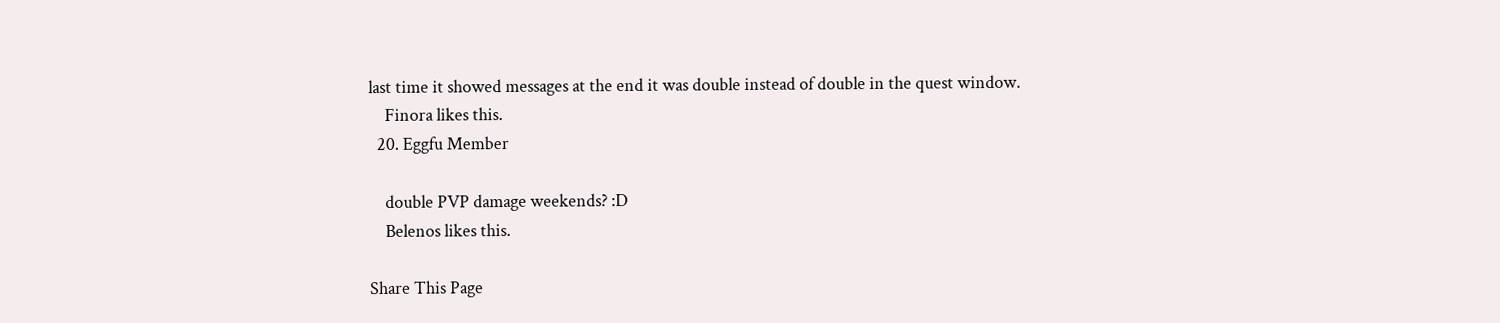last time it showed messages at the end it was double instead of double in the quest window.
    Finora likes this.
  20. Eggfu Member

    double PVP damage weekends? :D
    Belenos likes this.

Share This Page